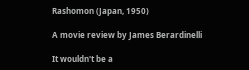Rashomon (Japan, 1950)

A movie review by James Berardinelli

It wouldn't be a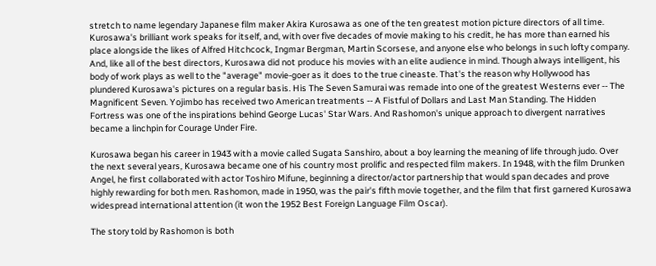stretch to name legendary Japanese film maker Akira Kurosawa as one of the ten greatest motion picture directors of all time. Kurosawa's brilliant work speaks for itself, and, with over five decades of movie making to his credit, he has more than earned his place alongside the likes of Alfred Hitchcock, Ingmar Bergman, Martin Scorsese, and anyone else who belongs in such lofty company. And, like all of the best directors, Kurosawa did not produce his movies with an elite audience in mind. Though always intelligent, his body of work plays as well to the "average" movie-goer as it does to the true cineaste. That's the reason why Hollywood has plundered Kurosawa's pictures on a regular basis. His The Seven Samurai was remade into one of the greatest Westerns ever -- The Magnificent Seven. Yojimbo has received two American treatments -- A Fistful of Dollars and Last Man Standing. The Hidden Fortress was one of the inspirations behind George Lucas' Star Wars. And Rashomon's unique approach to divergent narratives became a linchpin for Courage Under Fire.

Kurosawa began his career in 1943 with a movie called Sugata Sanshiro, about a boy learning the meaning of life through judo. Over the next several years, Kurosawa became one of his country most prolific and respected film makers. In 1948, with the film Drunken Angel, he first collaborated with actor Toshiro Mifune, beginning a director/actor partnership that would span decades and prove highly rewarding for both men. Rashomon, made in 1950, was the pair's fifth movie together, and the film that first garnered Kurosawa widespread international attention (it won the 1952 Best Foreign Language Film Oscar).

The story told by Rashomon is both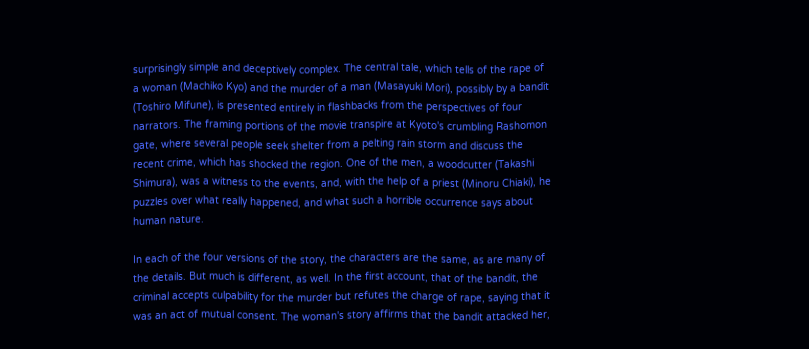surprisingly simple and deceptively complex. The central tale, which tells of the rape of a woman (Machiko Kyo) and the murder of a man (Masayuki Mori), possibly by a bandit (Toshiro Mifune), is presented entirely in flashbacks from the perspectives of four narrators. The framing portions of the movie transpire at Kyoto's crumbling Rashomon gate, where several people seek shelter from a pelting rain storm and discuss the recent crime, which has shocked the region. One of the men, a woodcutter (Takashi Shimura), was a witness to the events, and, with the help of a priest (Minoru Chiaki), he puzzles over what really happened, and what such a horrible occurrence says about human nature.

In each of the four versions of the story, the characters are the same, as are many of the details. But much is different, as well. In the first account, that of the bandit, the criminal accepts culpability for the murder but refutes the charge of rape, saying that it was an act of mutual consent. The woman's story affirms that the bandit attacked her,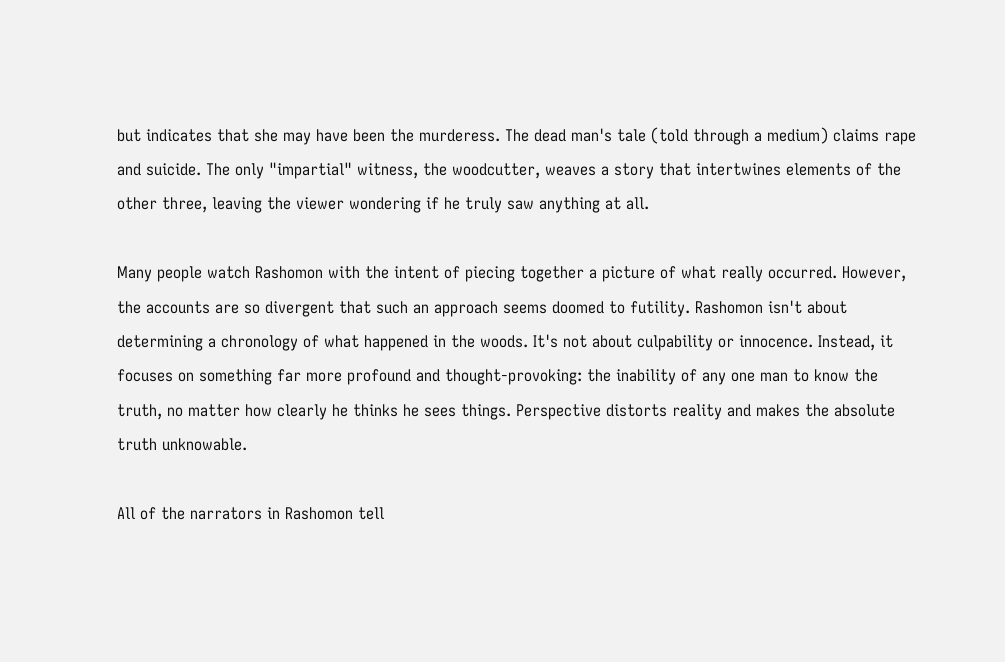but indicates that she may have been the murderess. The dead man's tale (told through a medium) claims rape and suicide. The only "impartial" witness, the woodcutter, weaves a story that intertwines elements of the other three, leaving the viewer wondering if he truly saw anything at all.

Many people watch Rashomon with the intent of piecing together a picture of what really occurred. However, the accounts are so divergent that such an approach seems doomed to futility. Rashomon isn't about determining a chronology of what happened in the woods. It's not about culpability or innocence. Instead, it focuses on something far more profound and thought-provoking: the inability of any one man to know the truth, no matter how clearly he thinks he sees things. Perspective distorts reality and makes the absolute truth unknowable.

All of the narrators in Rashomon tell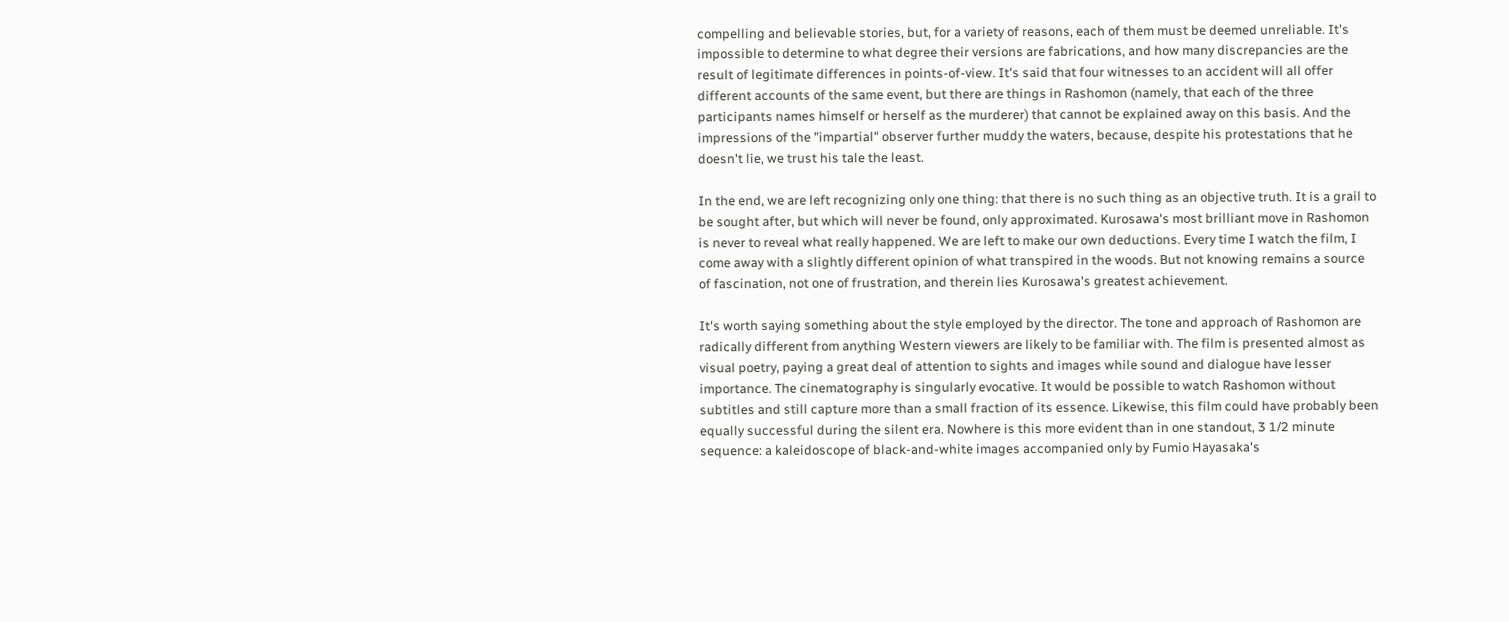compelling and believable stories, but, for a variety of reasons, each of them must be deemed unreliable. It's impossible to determine to what degree their versions are fabrications, and how many discrepancies are the result of legitimate differences in points-of-view. It's said that four witnesses to an accident will all offer different accounts of the same event, but there are things in Rashomon (namely, that each of the three participants names himself or herself as the murderer) that cannot be explained away on this basis. And the impressions of the "impartial" observer further muddy the waters, because, despite his protestations that he doesn't lie, we trust his tale the least.

In the end, we are left recognizing only one thing: that there is no such thing as an objective truth. It is a grail to be sought after, but which will never be found, only approximated. Kurosawa's most brilliant move in Rashomon is never to reveal what really happened. We are left to make our own deductions. Every time I watch the film, I come away with a slightly different opinion of what transpired in the woods. But not knowing remains a source of fascination, not one of frustration, and therein lies Kurosawa's greatest achievement.

It's worth saying something about the style employed by the director. The tone and approach of Rashomon are radically different from anything Western viewers are likely to be familiar with. The film is presented almost as visual poetry, paying a great deal of attention to sights and images while sound and dialogue have lesser importance. The cinematography is singularly evocative. It would be possible to watch Rashomon without subtitles and still capture more than a small fraction of its essence. Likewise, this film could have probably been equally successful during the silent era. Nowhere is this more evident than in one standout, 3 1/2 minute sequence: a kaleidoscope of black-and-white images accompanied only by Fumio Hayasaka's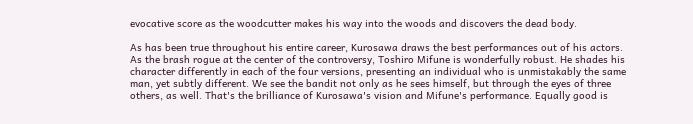evocative score as the woodcutter makes his way into the woods and discovers the dead body.

As has been true throughout his entire career, Kurosawa draws the best performances out of his actors. As the brash rogue at the center of the controversy, Toshiro Mifune is wonderfully robust. He shades his character differently in each of the four versions, presenting an individual who is unmistakably the same man, yet subtly different. We see the bandit not only as he sees himself, but through the eyes of three others, as well. That's the brilliance of Kurosawa's vision and Mifune's performance. Equally good is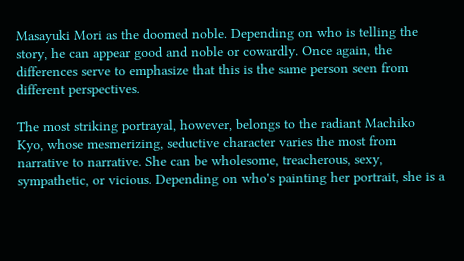Masayuki Mori as the doomed noble. Depending on who is telling the story, he can appear good and noble or cowardly. Once again, the differences serve to emphasize that this is the same person seen from different perspectives.

The most striking portrayal, however, belongs to the radiant Machiko Kyo, whose mesmerizing, seductive character varies the most from narrative to narrative. She can be wholesome, treacherous, sexy, sympathetic, or vicious. Depending on who's painting her portrait, she is a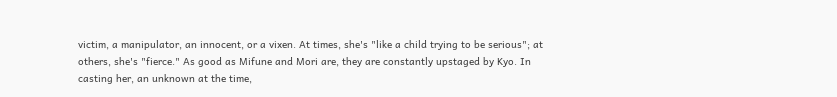victim, a manipulator, an innocent, or a vixen. At times, she's "like a child trying to be serious"; at others, she's "fierce." As good as Mifune and Mori are, they are constantly upstaged by Kyo. In casting her, an unknown at the time,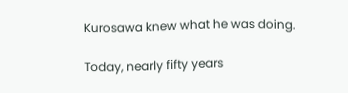Kurosawa knew what he was doing.

Today, nearly fifty years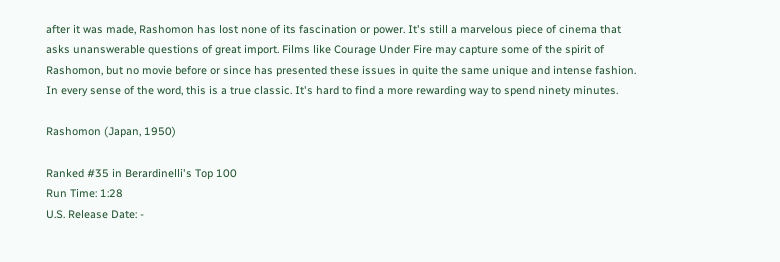after it was made, Rashomon has lost none of its fascination or power. It's still a marvelous piece of cinema that asks unanswerable questions of great import. Films like Courage Under Fire may capture some of the spirit of Rashomon, but no movie before or since has presented these issues in quite the same unique and intense fashion. In every sense of the word, this is a true classic. It's hard to find a more rewarding way to spend ninety minutes.

Rashomon (Japan, 1950)

Ranked #35 in Berardinelli's Top 100
Run Time: 1:28
U.S. Release Date: -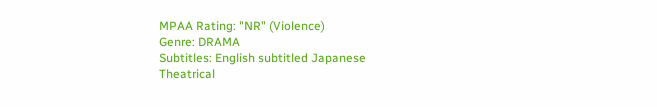MPAA Rating: "NR" (Violence)
Genre: DRAMA
Subtitles: English subtitled Japanese
Theatrical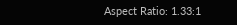Aspect Ratio: 1.33:1